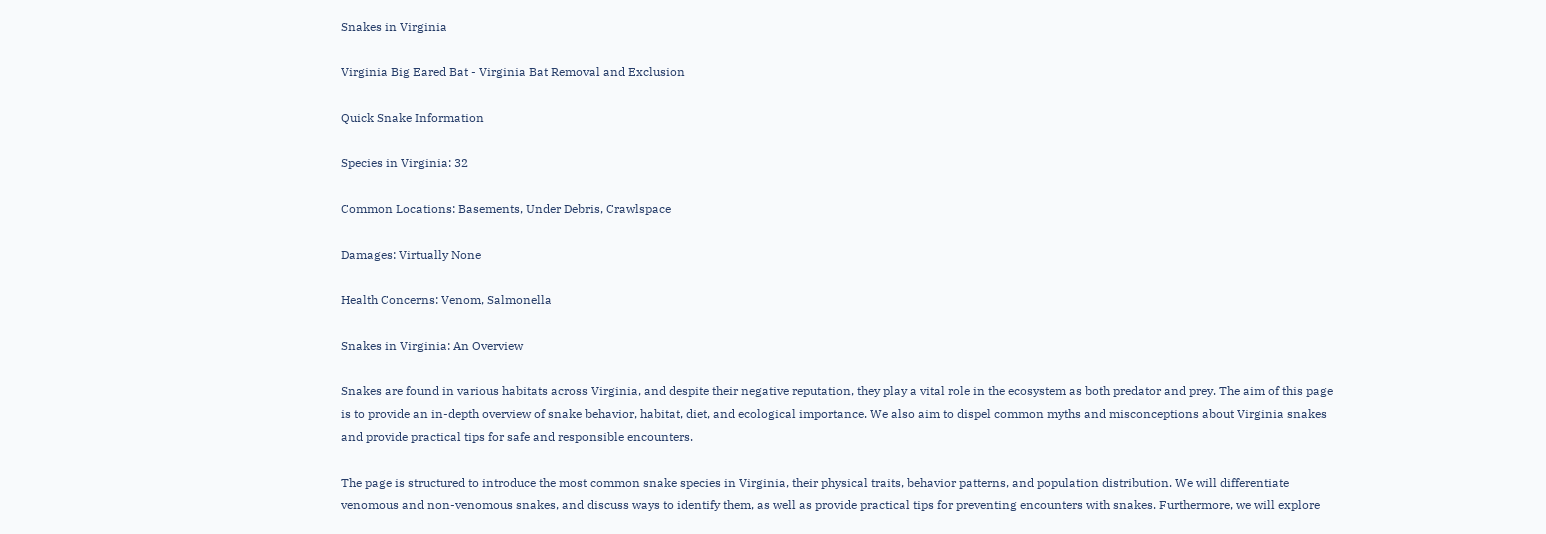Snakes in Virginia

Virginia Big Eared Bat - Virginia Bat Removal and Exclusion

Quick Snake Information

Species in Virginia: 32

Common Locations: Basements, Under Debris, Crawlspace

Damages: Virtually None

Health Concerns: Venom, Salmonella

Snakes in Virginia: An Overview

Snakes are found in various habitats across Virginia, and despite their negative reputation, they play a vital role in the ecosystem as both predator and prey. The aim of this page is to provide an in-depth overview of snake behavior, habitat, diet, and ecological importance. We also aim to dispel common myths and misconceptions about Virginia snakes and provide practical tips for safe and responsible encounters.

The page is structured to introduce the most common snake species in Virginia, their physical traits, behavior patterns, and population distribution. We will differentiate venomous and non-venomous snakes, and discuss ways to identify them, as well as provide practical tips for preventing encounters with snakes. Furthermore, we will explore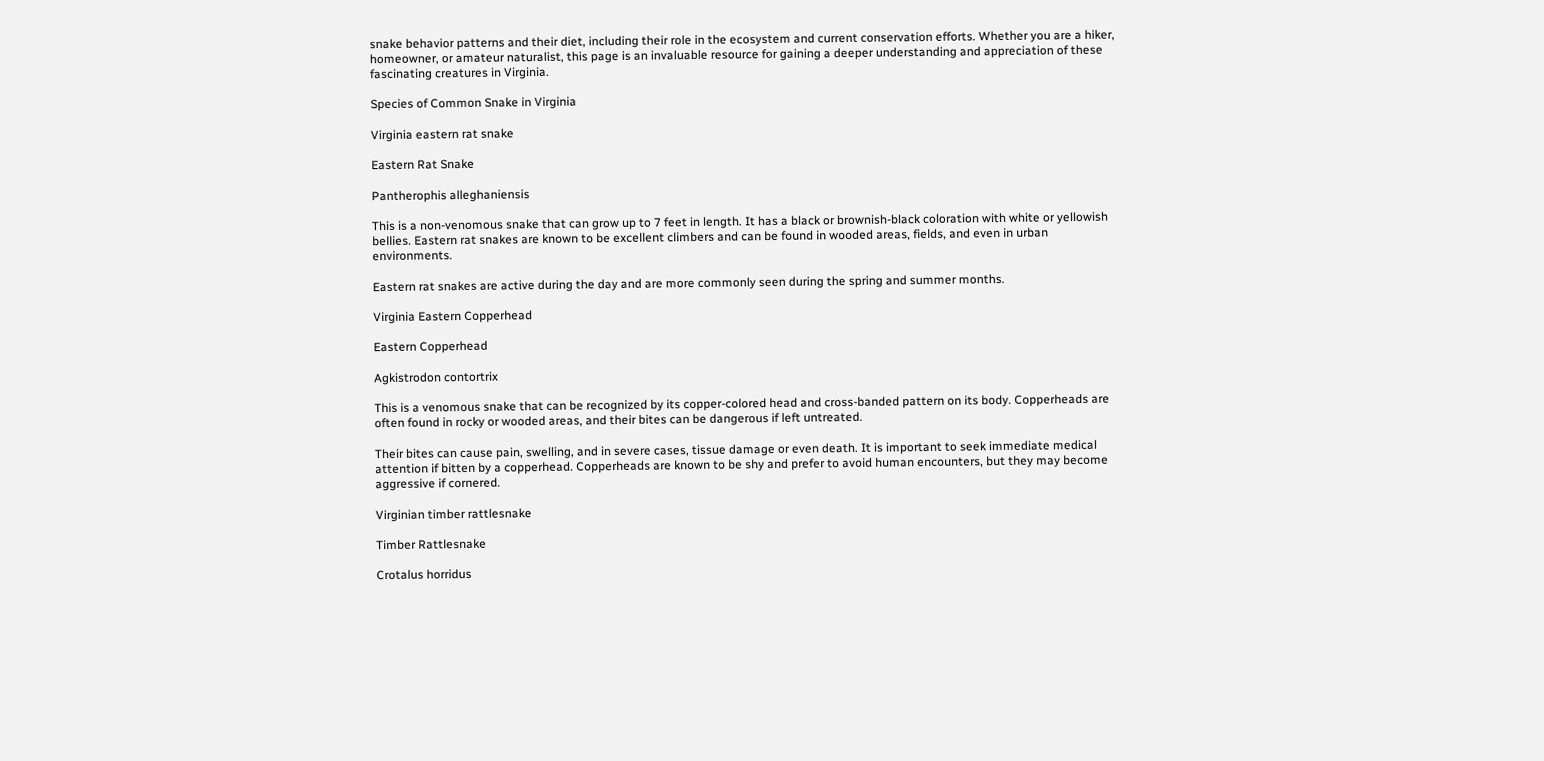snake behavior patterns and their diet, including their role in the ecosystem and current conservation efforts. Whether you are a hiker, homeowner, or amateur naturalist, this page is an invaluable resource for gaining a deeper understanding and appreciation of these fascinating creatures in Virginia.

Species of Common Snake in Virginia

Virginia eastern rat snake

Eastern Rat Snake

Pantherophis alleghaniensis

This is a non-venomous snake that can grow up to 7 feet in length. It has a black or brownish-black coloration with white or yellowish bellies. Eastern rat snakes are known to be excellent climbers and can be found in wooded areas, fields, and even in urban environments.

Eastern rat snakes are active during the day and are more commonly seen during the spring and summer months.

Virginia Eastern Copperhead

Eastern Copperhead

Agkistrodon contortrix

This is a venomous snake that can be recognized by its copper-colored head and cross-banded pattern on its body. Copperheads are often found in rocky or wooded areas, and their bites can be dangerous if left untreated.

Their bites can cause pain, swelling, and in severe cases, tissue damage or even death. It is important to seek immediate medical attention if bitten by a copperhead. Copperheads are known to be shy and prefer to avoid human encounters, but they may become aggressive if cornered.

Virginian timber rattlesnake

Timber Rattlesnake

Crotalus horridus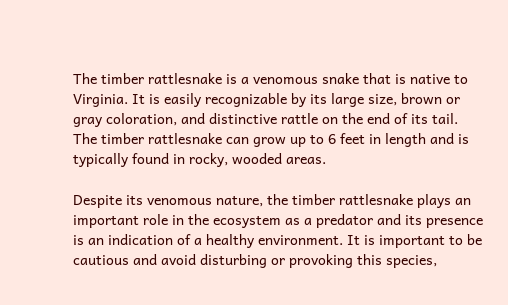The timber rattlesnake is a venomous snake that is native to Virginia. It is easily recognizable by its large size, brown or gray coloration, and distinctive rattle on the end of its tail. The timber rattlesnake can grow up to 6 feet in length and is typically found in rocky, wooded areas.

Despite its venomous nature, the timber rattlesnake plays an important role in the ecosystem as a predator and its presence is an indication of a healthy environment. It is important to be cautious and avoid disturbing or provoking this species,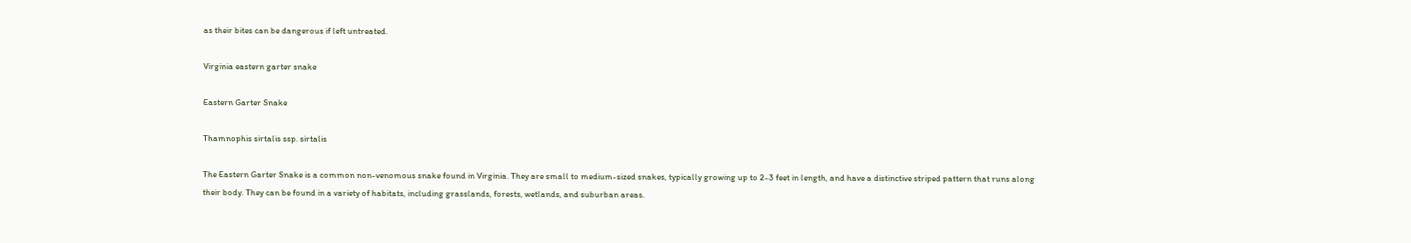as their bites can be dangerous if left untreated.

Virginia eastern garter snake

Eastern Garter Snake

Thamnophis sirtalis ssp. sirtalis

The Eastern Garter Snake is a common non-venomous snake found in Virginia. They are small to medium-sized snakes, typically growing up to 2-3 feet in length, and have a distinctive striped pattern that runs along their body. They can be found in a variety of habitats, including grasslands, forests, wetlands, and suburban areas.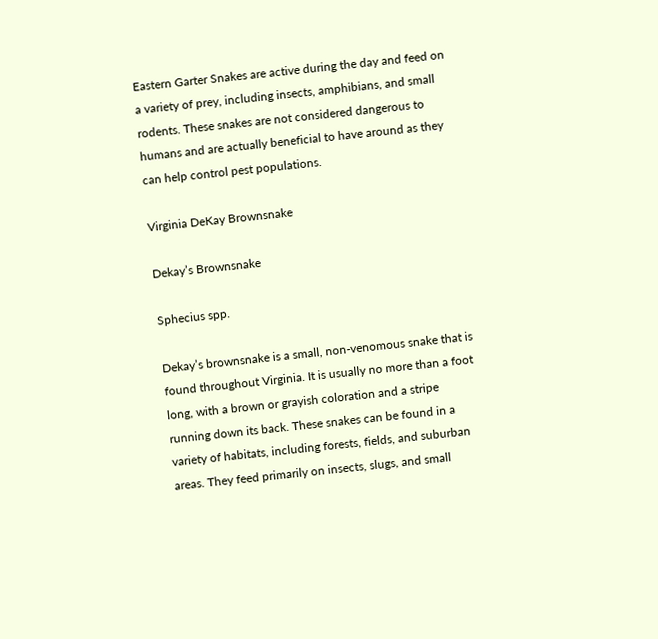Eastern Garter Snakes are active during the day and feed on a variety of prey, including insects, amphibians, and small rodents. These snakes are not considered dangerous to humans and are actually beneficial to have around as they can help control pest populations.

Virginia DeKay Brownsnake

Dekay’s Brownsnake

Sphecius spp.

Dekay’s brownsnake is a small, non-venomous snake that is found throughout Virginia. It is usually no more than a foot long, with a brown or grayish coloration and a stripe running down its back. These snakes can be found in a variety of habitats, including forests, fields, and suburban areas. They feed primarily on insects, slugs, and small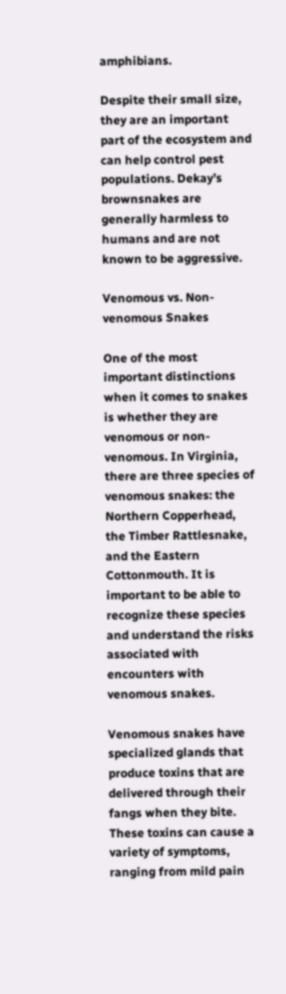amphibians.

Despite their small size, they are an important part of the ecosystem and can help control pest populations. Dekay’s brownsnakes are generally harmless to humans and are not known to be aggressive.

Venomous vs. Non-venomous Snakes

One of the most important distinctions when it comes to snakes is whether they are venomous or non-venomous. In Virginia, there are three species of venomous snakes: the Northern Copperhead, the Timber Rattlesnake, and the Eastern Cottonmouth. It is important to be able to recognize these species and understand the risks associated with encounters with venomous snakes.

Venomous snakes have specialized glands that produce toxins that are delivered through their fangs when they bite. These toxins can cause a variety of symptoms, ranging from mild pain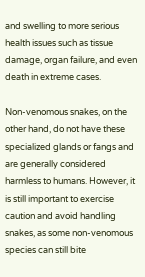and swelling to more serious health issues such as tissue damage, organ failure, and even death in extreme cases.

Non-venomous snakes, on the other hand, do not have these specialized glands or fangs and are generally considered harmless to humans. However, it is still important to exercise caution and avoid handling snakes, as some non-venomous species can still bite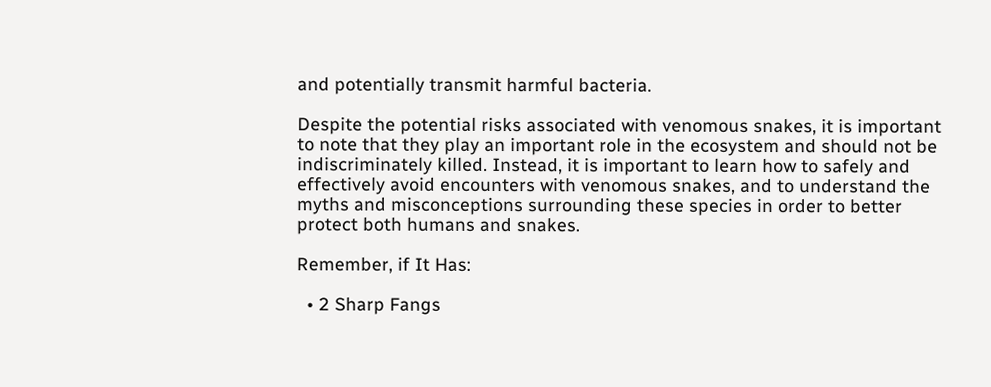and potentially transmit harmful bacteria.

Despite the potential risks associated with venomous snakes, it is important to note that they play an important role in the ecosystem and should not be indiscriminately killed. Instead, it is important to learn how to safely and effectively avoid encounters with venomous snakes, and to understand the myths and misconceptions surrounding these species in order to better protect both humans and snakes.

Remember, if It Has:

  • 2 Sharp Fangs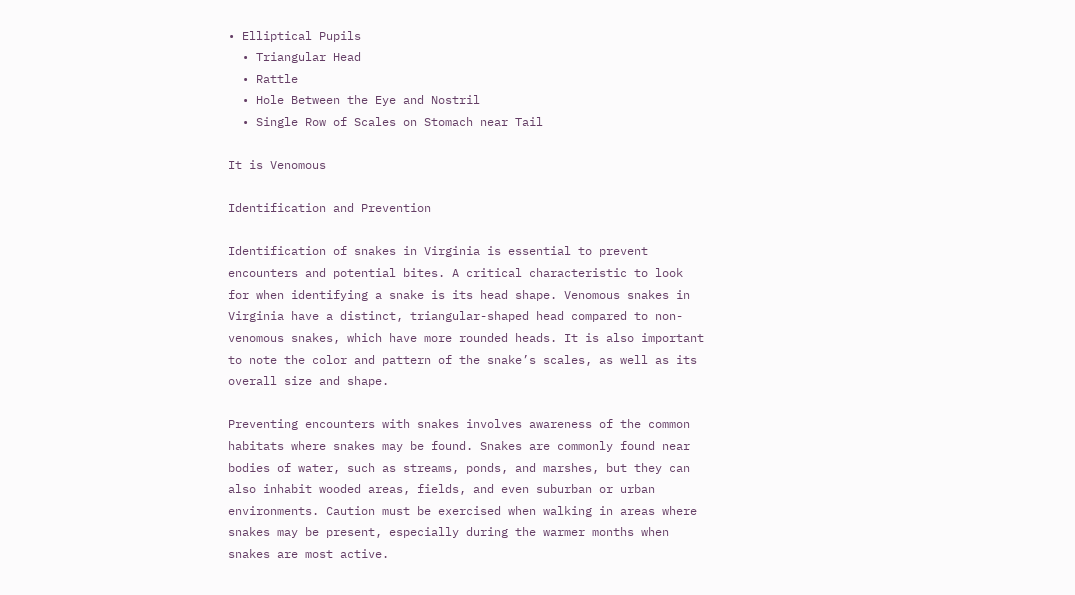• Elliptical Pupils
  • Triangular Head
  • Rattle
  • Hole Between the Eye and Nostril
  • Single Row of Scales on Stomach near Tail

It is Venomous

Identification and Prevention

Identification of snakes in Virginia is essential to prevent encounters and potential bites. A critical characteristic to look for when identifying a snake is its head shape. Venomous snakes in Virginia have a distinct, triangular-shaped head compared to non-venomous snakes, which have more rounded heads. It is also important to note the color and pattern of the snake’s scales, as well as its overall size and shape.

Preventing encounters with snakes involves awareness of the common habitats where snakes may be found. Snakes are commonly found near bodies of water, such as streams, ponds, and marshes, but they can also inhabit wooded areas, fields, and even suburban or urban environments. Caution must be exercised when walking in areas where snakes may be present, especially during the warmer months when snakes are most active.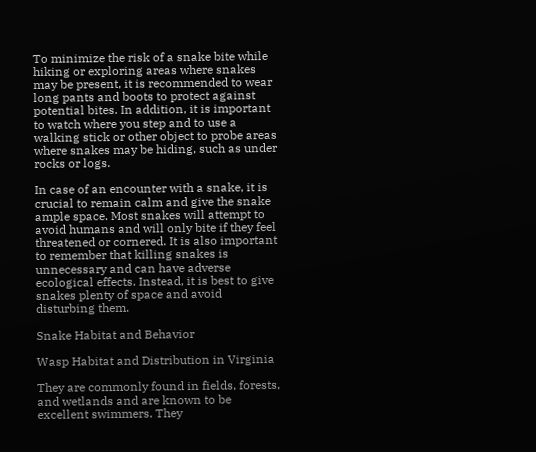To minimize the risk of a snake bite while hiking or exploring areas where snakes may be present, it is recommended to wear long pants and boots to protect against potential bites. In addition, it is important to watch where you step and to use a walking stick or other object to probe areas where snakes may be hiding, such as under rocks or logs.

In case of an encounter with a snake, it is crucial to remain calm and give the snake ample space. Most snakes will attempt to avoid humans and will only bite if they feel threatened or cornered. It is also important to remember that killing snakes is unnecessary and can have adverse ecological effects. Instead, it is best to give snakes plenty of space and avoid disturbing them.

Snake Habitat and Behavior

Wasp Habitat and Distribution in Virginia

They are commonly found in fields, forests, and wetlands and are known to be excellent swimmers. They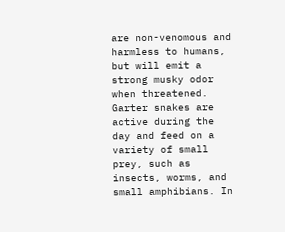are non-venomous and harmless to humans, but will emit a strong musky odor when threatened. Garter snakes are active during the day and feed on a variety of small prey, such as insects, worms, and small amphibians. In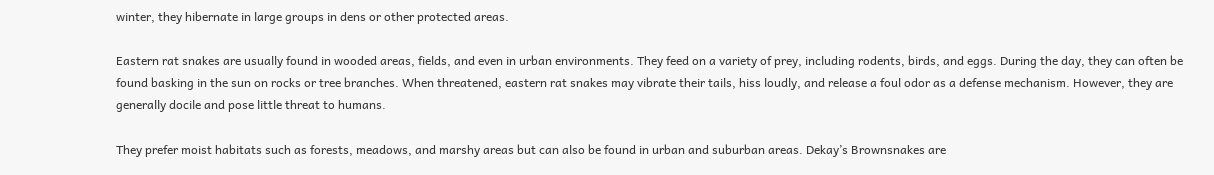winter, they hibernate in large groups in dens or other protected areas.

Eastern rat snakes are usually found in wooded areas, fields, and even in urban environments. They feed on a variety of prey, including rodents, birds, and eggs. During the day, they can often be found basking in the sun on rocks or tree branches. When threatened, eastern rat snakes may vibrate their tails, hiss loudly, and release a foul odor as a defense mechanism. However, they are generally docile and pose little threat to humans.

They prefer moist habitats such as forests, meadows, and marshy areas but can also be found in urban and suburban areas. Dekay’s Brownsnakes are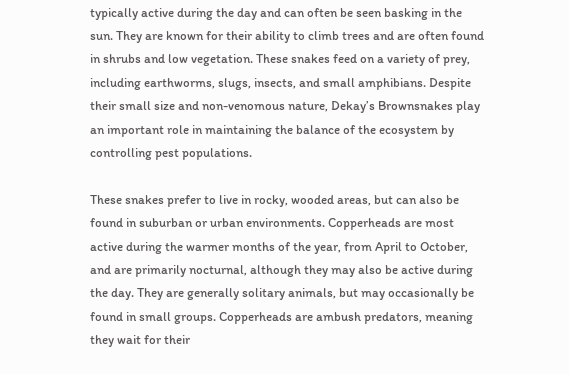typically active during the day and can often be seen basking in the sun. They are known for their ability to climb trees and are often found in shrubs and low vegetation. These snakes feed on a variety of prey, including earthworms, slugs, insects, and small amphibians. Despite their small size and non-venomous nature, Dekay’s Brownsnakes play an important role in maintaining the balance of the ecosystem by controlling pest populations.

These snakes prefer to live in rocky, wooded areas, but can also be found in suburban or urban environments. Copperheads are most active during the warmer months of the year, from April to October, and are primarily nocturnal, although they may also be active during the day. They are generally solitary animals, but may occasionally be found in small groups. Copperheads are ambush predators, meaning they wait for their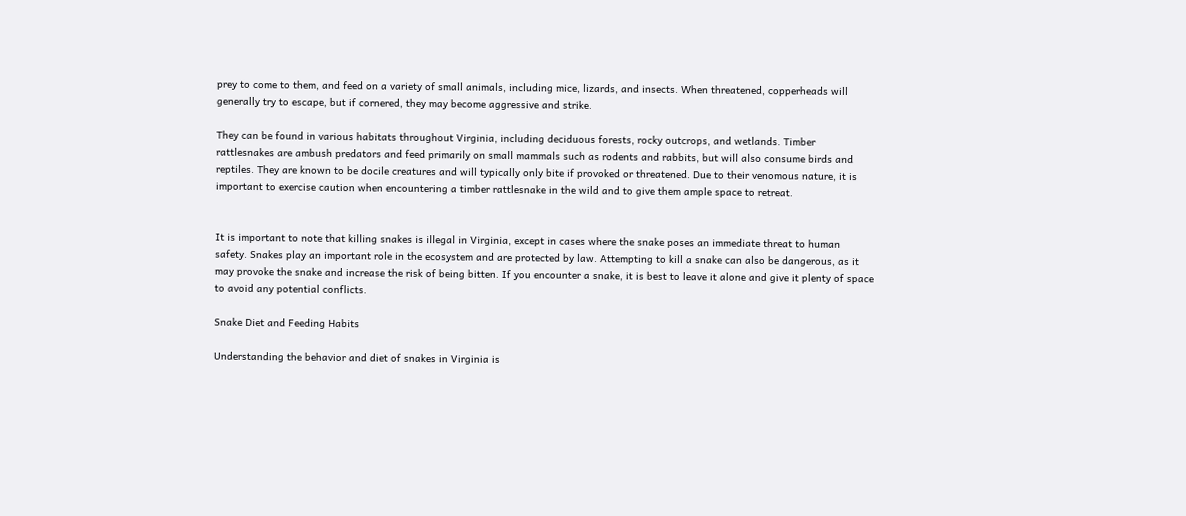prey to come to them, and feed on a variety of small animals, including mice, lizards, and insects. When threatened, copperheads will generally try to escape, but if cornered, they may become aggressive and strike.

They can be found in various habitats throughout Virginia, including deciduous forests, rocky outcrops, and wetlands. Timber rattlesnakes are ambush predators and feed primarily on small mammals such as rodents and rabbits, but will also consume birds and reptiles. They are known to be docile creatures and will typically only bite if provoked or threatened. Due to their venomous nature, it is important to exercise caution when encountering a timber rattlesnake in the wild and to give them ample space to retreat.


It is important to note that killing snakes is illegal in Virginia, except in cases where the snake poses an immediate threat to human safety. Snakes play an important role in the ecosystem and are protected by law. Attempting to kill a snake can also be dangerous, as it may provoke the snake and increase the risk of being bitten. If you encounter a snake, it is best to leave it alone and give it plenty of space to avoid any potential conflicts.

Snake Diet and Feeding Habits

Understanding the behavior and diet of snakes in Virginia is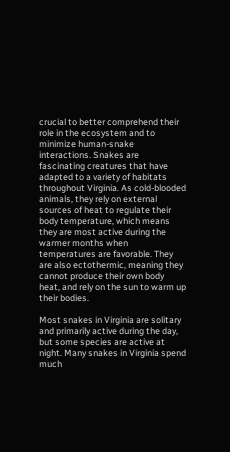crucial to better comprehend their role in the ecosystem and to minimize human-snake interactions. Snakes are fascinating creatures that have adapted to a variety of habitats throughout Virginia. As cold-blooded animals, they rely on external sources of heat to regulate their body temperature, which means they are most active during the warmer months when temperatures are favorable. They are also ectothermic, meaning they cannot produce their own body heat, and rely on the sun to warm up their bodies.

Most snakes in Virginia are solitary and primarily active during the day, but some species are active at night. Many snakes in Virginia spend much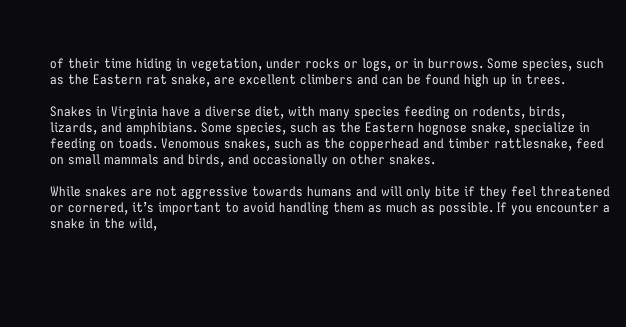of their time hiding in vegetation, under rocks or logs, or in burrows. Some species, such as the Eastern rat snake, are excellent climbers and can be found high up in trees.

Snakes in Virginia have a diverse diet, with many species feeding on rodents, birds, lizards, and amphibians. Some species, such as the Eastern hognose snake, specialize in feeding on toads. Venomous snakes, such as the copperhead and timber rattlesnake, feed on small mammals and birds, and occasionally on other snakes.

While snakes are not aggressive towards humans and will only bite if they feel threatened or cornered, it’s important to avoid handling them as much as possible. If you encounter a snake in the wild,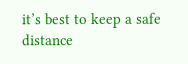it’s best to keep a safe distance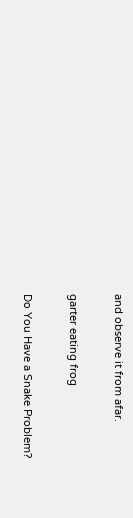and observe it from afar.

garter eating frog

Do You Have a Snake Problem?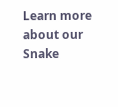Learn more about our Snake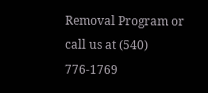Removal Program or call us at (540) 776-1769